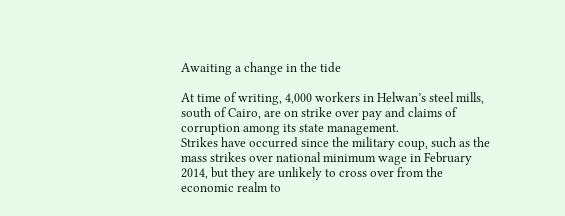Awaiting a change in the tide

At time of writing, 4,000 workers in Helwan’s steel mills, south of Cairo, are on strike over pay and claims of corruption among its state management.
Strikes have occurred since the military coup, such as the mass strikes over national minimum wage in February 2014, but they are unlikely to cross over from the economic realm to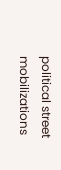political street mobilizations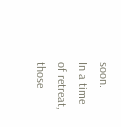soon.
In a time of retreat, those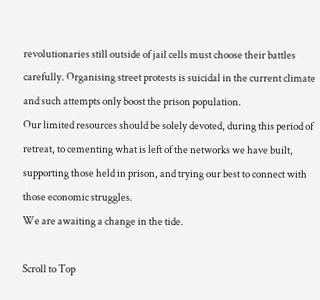revolutionaries still outside of jail cells must choose their battles carefully. Organising street protests is suicidal in the current climate and such attempts only boost the prison population.
Our limited resources should be solely devoted, during this period of retreat, to cementing what is left of the networks we have built, supporting those held in prison, and trying our best to connect with those economic struggles.
We are awaiting a change in the tide.

Scroll to Top